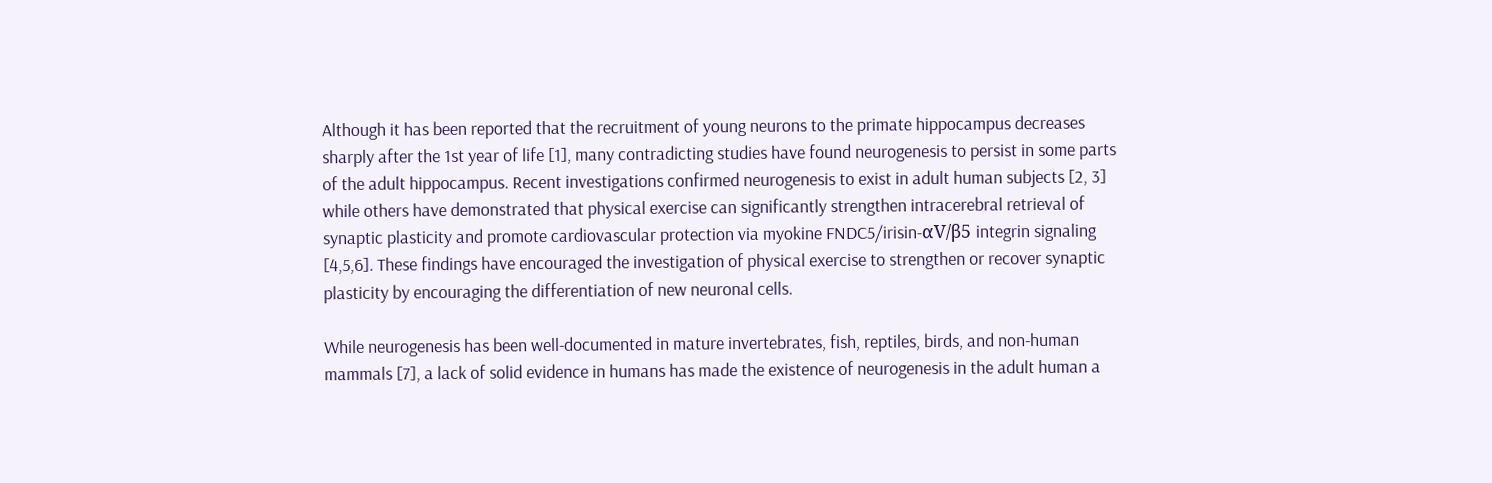Although it has been reported that the recruitment of young neurons to the primate hippocampus decreases sharply after the 1st year of life [1], many contradicting studies have found neurogenesis to persist in some parts of the adult hippocampus. Recent investigations confirmed neurogenesis to exist in adult human subjects [2, 3] while others have demonstrated that physical exercise can significantly strengthen intracerebral retrieval of synaptic plasticity and promote cardiovascular protection via myokine FNDC5/irisin-αV/β5 integrin signaling [4,5,6]. These findings have encouraged the investigation of physical exercise to strengthen or recover synaptic plasticity by encouraging the differentiation of new neuronal cells.

While neurogenesis has been well-documented in mature invertebrates, fish, reptiles, birds, and non-human mammals [7], a lack of solid evidence in humans has made the existence of neurogenesis in the adult human a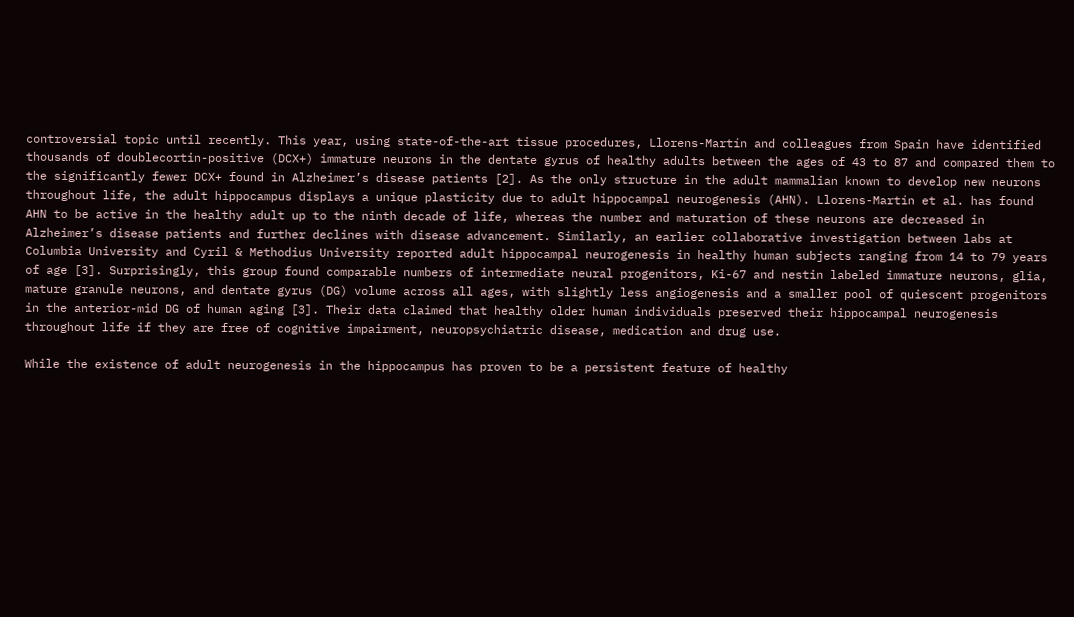controversial topic until recently. This year, using state-of-the-art tissue procedures, Llorens-Martín and colleagues from Spain have identified thousands of doublecortin-positive (DCX+) immature neurons in the dentate gyrus of healthy adults between the ages of 43 to 87 and compared them to the significantly fewer DCX+ found in Alzheimer’s disease patients [2]. As the only structure in the adult mammalian known to develop new neurons throughout life, the adult hippocampus displays a unique plasticity due to adult hippocampal neurogenesis (AHN). Llorens-Martín et al. has found AHN to be active in the healthy adult up to the ninth decade of life, whereas the number and maturation of these neurons are decreased in Alzheimer’s disease patients and further declines with disease advancement. Similarly, an earlier collaborative investigation between labs at Columbia University and Cyril & Methodius University reported adult hippocampal neurogenesis in healthy human subjects ranging from 14 to 79 years of age [3]. Surprisingly, this group found comparable numbers of intermediate neural progenitors, Ki-67 and nestin labeled immature neurons, glia, mature granule neurons, and dentate gyrus (DG) volume across all ages, with slightly less angiogenesis and a smaller pool of quiescent progenitors in the anterior-mid DG of human aging [3]. Their data claimed that healthy older human individuals preserved their hippocampal neurogenesis throughout life if they are free of cognitive impairment, neuropsychiatric disease, medication and drug use.

While the existence of adult neurogenesis in the hippocampus has proven to be a persistent feature of healthy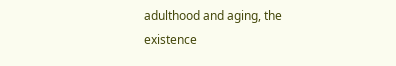adulthood and aging, the existence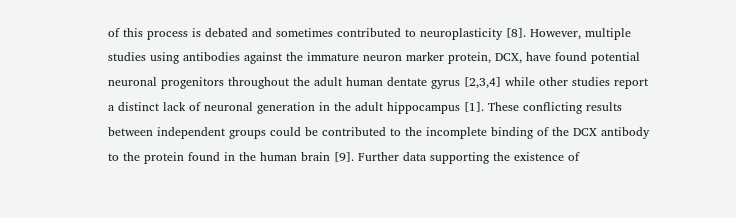of this process is debated and sometimes contributed to neuroplasticity [8]. However, multiple studies using antibodies against the immature neuron marker protein, DCX, have found potential neuronal progenitors throughout the adult human dentate gyrus [2,3,4] while other studies report a distinct lack of neuronal generation in the adult hippocampus [1]. These conflicting results between independent groups could be contributed to the incomplete binding of the DCX antibody to the protein found in the human brain [9]. Further data supporting the existence of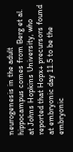neurogenesis in the adult hippocampus comes from Berg et al. at Johns Hopkins University, who reported that Hopx+ precursors found at embryonic day 11.5 to be the embryonic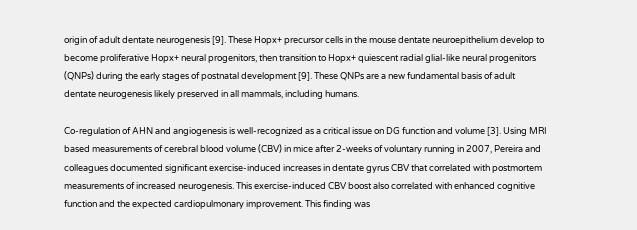origin of adult dentate neurogenesis [9]. These Hopx+ precursor cells in the mouse dentate neuroepithelium develop to become proliferative Hopx+ neural progenitors, then transition to Hopx+ quiescent radial glial-like neural progenitors (QNPs) during the early stages of postnatal development [9]. These QNPs are a new fundamental basis of adult dentate neurogenesis likely preserved in all mammals, including humans.

Co-regulation of AHN and angiogenesis is well-recognized as a critical issue on DG function and volume [3]. Using MRI based measurements of cerebral blood volume (CBV) in mice after 2-weeks of voluntary running in 2007, Pereira and colleagues documented significant exercise-induced increases in dentate gyrus CBV that correlated with postmortem measurements of increased neurogenesis. This exercise-induced CBV boost also correlated with enhanced cognitive function and the expected cardiopulmonary improvement. This finding was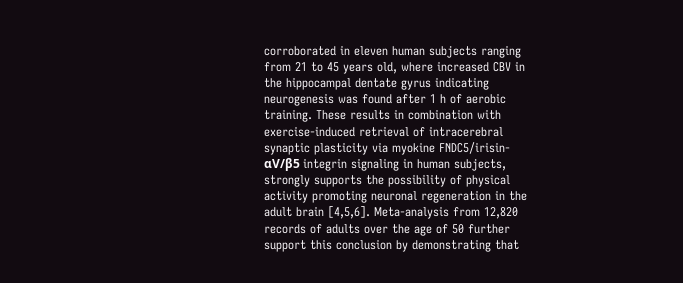corroborated in eleven human subjects ranging from 21 to 45 years old, where increased CBV in the hippocampal dentate gyrus indicating neurogenesis was found after 1 h of aerobic training. These results in combination with exercise-induced retrieval of intracerebral synaptic plasticity via myokine FNDC5/irisin-αV/β5 integrin signaling in human subjects, strongly supports the possibility of physical activity promoting neuronal regeneration in the adult brain [4,5,6]. Meta-analysis from 12,820 records of adults over the age of 50 further support this conclusion by demonstrating that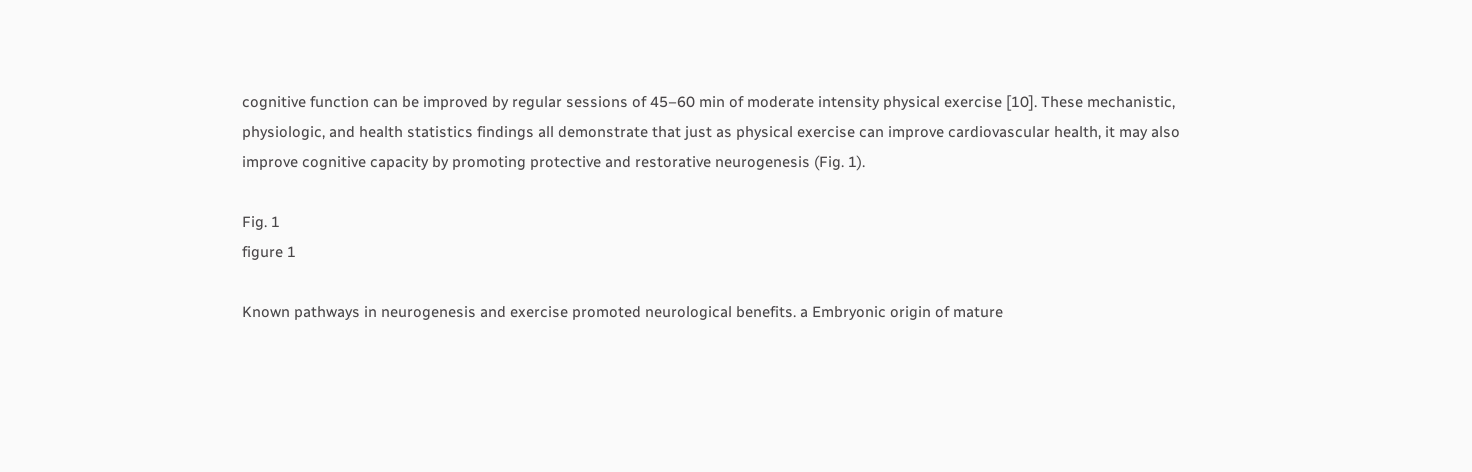cognitive function can be improved by regular sessions of 45–60 min of moderate intensity physical exercise [10]. These mechanistic, physiologic, and health statistics findings all demonstrate that just as physical exercise can improve cardiovascular health, it may also improve cognitive capacity by promoting protective and restorative neurogenesis (Fig. 1).

Fig. 1
figure 1

Known pathways in neurogenesis and exercise promoted neurological benefits. a Embryonic origin of mature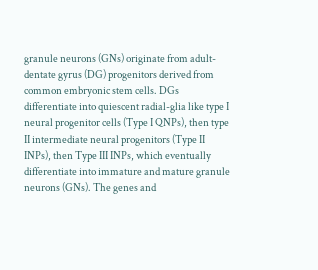granule neurons (GNs) originate from adult-dentate gyrus (DG) progenitors derived from common embryonic stem cells. DGs differentiate into quiescent radial-glia like type I neural progenitor cells (Type I QNPs), then type II intermediate neural progenitors (Type II INPs), then Type III INPs, which eventually differentiate into immature and mature granule neurons (GNs). The genes and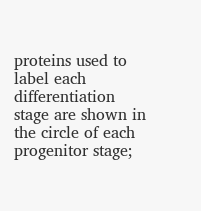proteins used to label each differentiation stage are shown in the circle of each progenitor stage;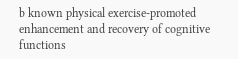b known physical exercise-promoted enhancement and recovery of cognitive functions